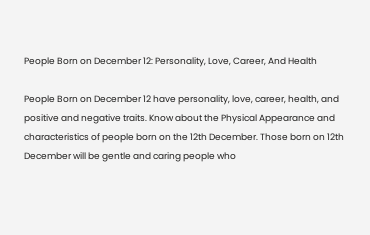People Born on December 12: Personality, Love, Career, And Health

People Born on December 12 have personality, love, career, health, and positive and negative traits. Know about the Physical Appearance and characteristics of people born on the 12th December. Those born on 12th December will be gentle and caring people who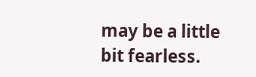may be a little bit fearless.